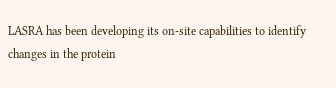LASRA has been developing its on-site capabilities to identify changes in the protein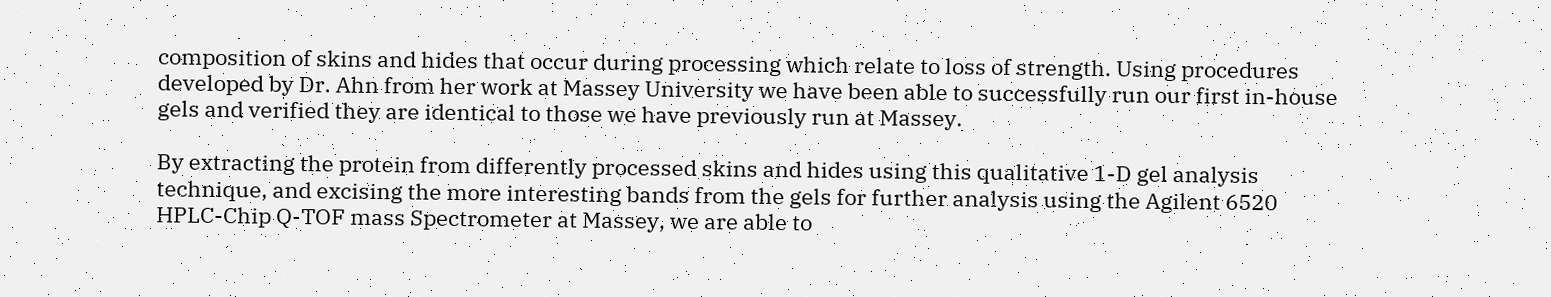composition of skins and hides that occur during processing which relate to loss of strength. Using procedures developed by Dr. Ahn from her work at Massey University we have been able to successfully run our first in-house gels and verified they are identical to those we have previously run at Massey.

By extracting the protein from differently processed skins and hides using this qualitative 1-D gel analysis technique, and excising the more interesting bands from the gels for further analysis using the Agilent 6520 HPLC-Chip Q-TOF mass Spectrometer at Massey, we are able to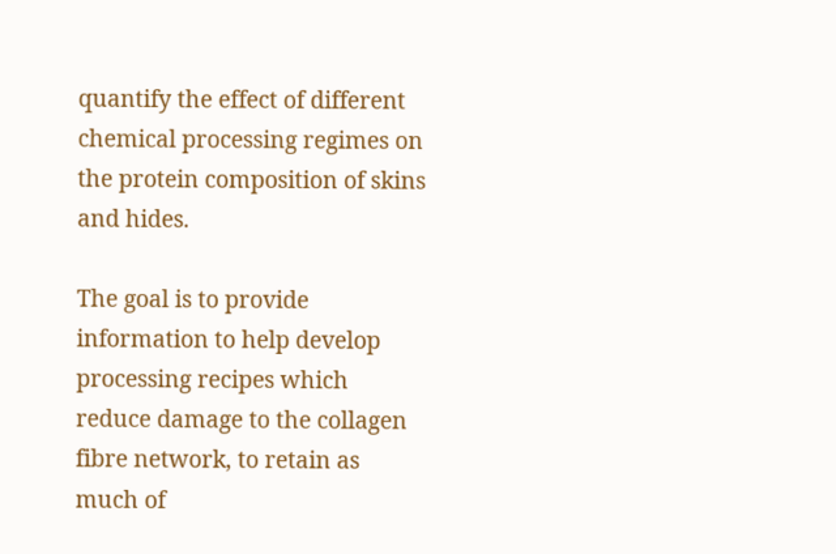quantify the effect of different chemical processing regimes on the protein composition of skins and hides.

The goal is to provide information to help develop processing recipes which reduce damage to the collagen fibre network, to retain as much of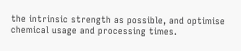the intrinsic strength as possible, and optimise chemical usage and processing times.